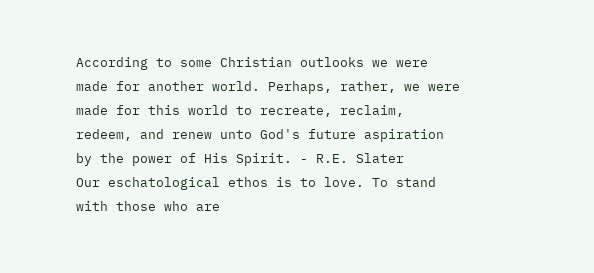According to some Christian outlooks we were made for another world. Perhaps, rather, we were made for this world to recreate, reclaim, redeem, and renew unto God's future aspiration by the power of His Spirit. - R.E. Slater
Our eschatological ethos is to love. To stand with those who are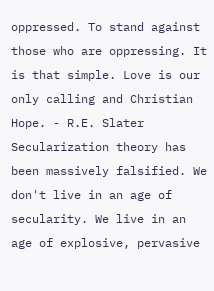oppressed. To stand against those who are oppressing. It is that simple. Love is our only calling and Christian Hope. - R.E. Slater
Secularization theory has been massively falsified. We don't live in an age of secularity. We live in an age of explosive, pervasive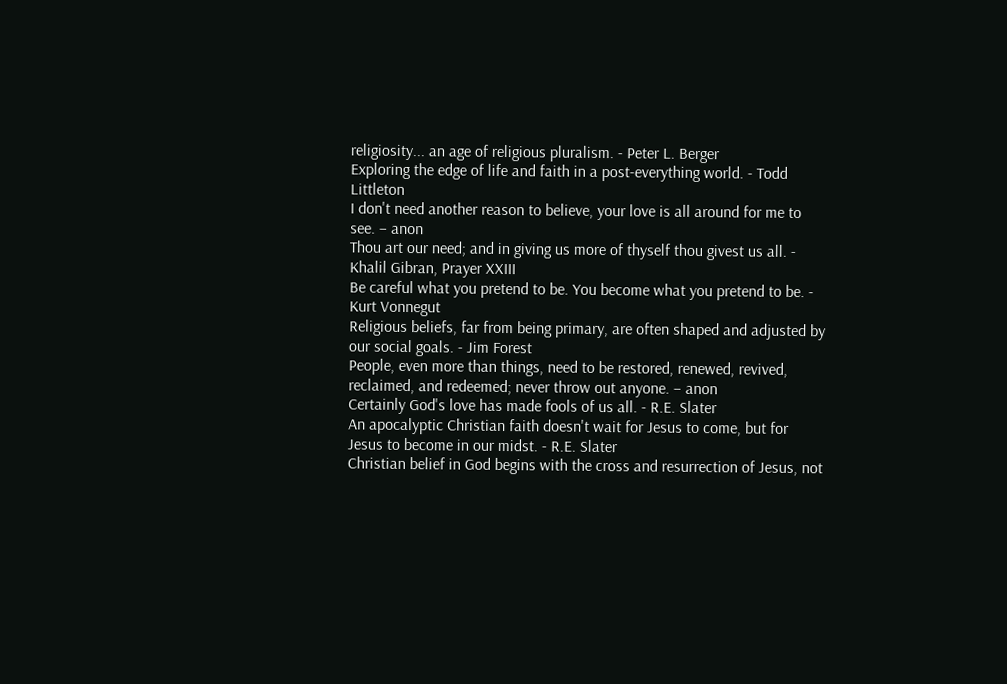religiosity... an age of religious pluralism. - Peter L. Berger
Exploring the edge of life and faith in a post-everything world. - Todd Littleton
I don't need another reason to believe, your love is all around for me to see. – anon
Thou art our need; and in giving us more of thyself thou givest us all. - Khalil Gibran, Prayer XXIII
Be careful what you pretend to be. You become what you pretend to be. - Kurt Vonnegut
Religious beliefs, far from being primary, are often shaped and adjusted by our social goals. - Jim Forest
People, even more than things, need to be restored, renewed, revived, reclaimed, and redeemed; never throw out anyone. – anon
Certainly God's love has made fools of us all. - R.E. Slater
An apocalyptic Christian faith doesn't wait for Jesus to come, but for Jesus to become in our midst. - R.E. Slater
Christian belief in God begins with the cross and resurrection of Jesus, not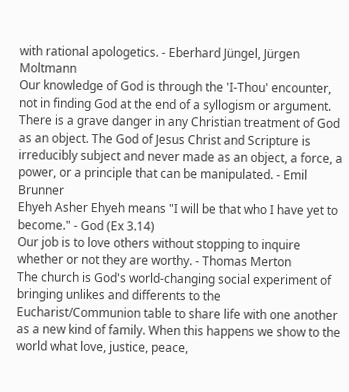with rational apologetics. - Eberhard Jüngel, Jürgen Moltmann
Our knowledge of God is through the 'I-Thou' encounter, not in finding God at the end of a syllogism or argument. There is a grave danger in any Christian treatment of God as an object. The God of Jesus Christ and Scripture is irreducibly subject and never made as an object, a force, a power, or a principle that can be manipulated. - Emil Brunner
Ehyeh Asher Ehyeh means "I will be that who I have yet to become." - God (Ex 3.14)
Our job is to love others without stopping to inquire whether or not they are worthy. - Thomas Merton
The church is God's world-changing social experiment of bringing unlikes and differents to the Eucharist/Communion table to share life with one another as a new kind of family. When this happens we show to the world what love, justice, peace,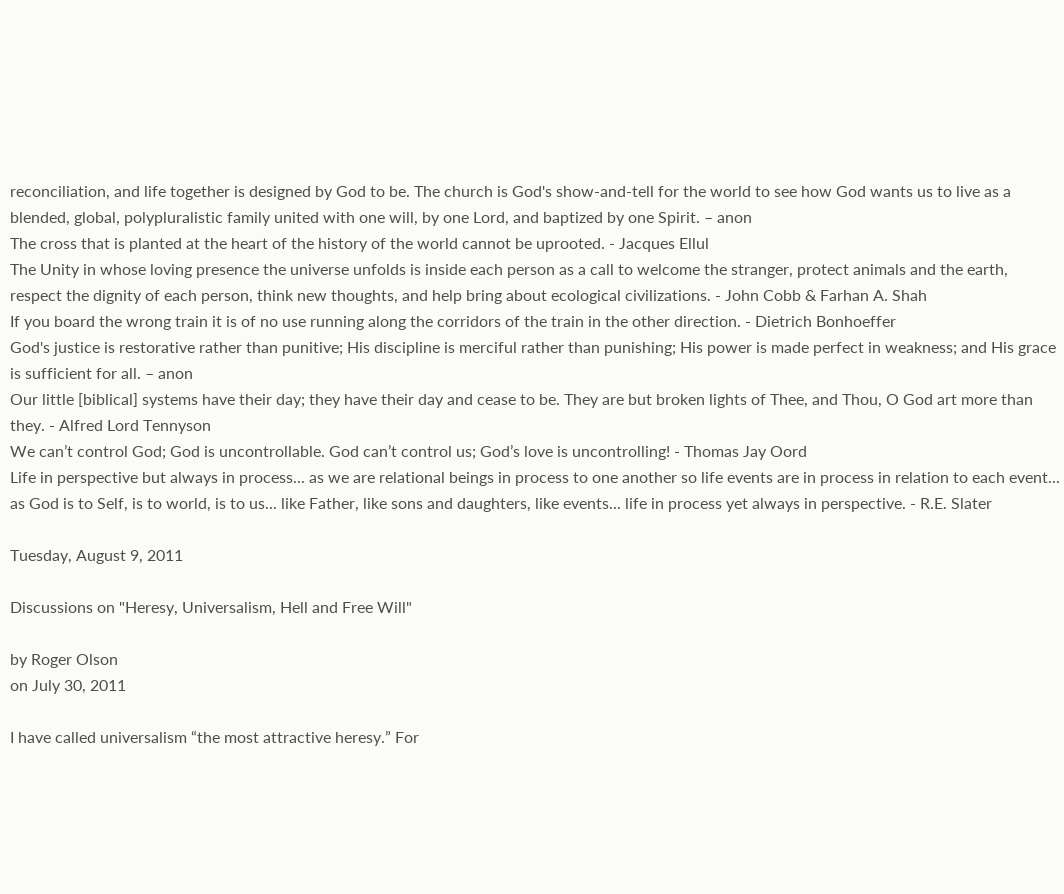reconciliation, and life together is designed by God to be. The church is God's show-and-tell for the world to see how God wants us to live as a blended, global, polypluralistic family united with one will, by one Lord, and baptized by one Spirit. – anon
The cross that is planted at the heart of the history of the world cannot be uprooted. - Jacques Ellul
The Unity in whose loving presence the universe unfolds is inside each person as a call to welcome the stranger, protect animals and the earth, respect the dignity of each person, think new thoughts, and help bring about ecological civilizations. - John Cobb & Farhan A. Shah
If you board the wrong train it is of no use running along the corridors of the train in the other direction. - Dietrich Bonhoeffer
God's justice is restorative rather than punitive; His discipline is merciful rather than punishing; His power is made perfect in weakness; and His grace is sufficient for all. – anon
Our little [biblical] systems have their day; they have their day and cease to be. They are but broken lights of Thee, and Thou, O God art more than they. - Alfred Lord Tennyson
We can’t control God; God is uncontrollable. God can’t control us; God’s love is uncontrolling! - Thomas Jay Oord
Life in perspective but always in process... as we are relational beings in process to one another so life events are in process in relation to each event... as God is to Self, is to world, is to us... like Father, like sons and daughters, like events... life in process yet always in perspective. - R.E. Slater

Tuesday, August 9, 2011

Discussions on "Heresy, Universalism, Hell and Free Will"

by Roger Olson
on July 30, 2011

I have called universalism “the most attractive heresy.” For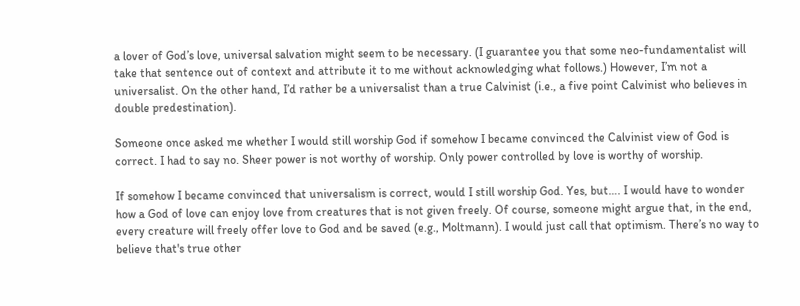a lover of God’s love, universal salvation might seem to be necessary. (I guarantee you that some neo-fundamentalist will take that sentence out of context and attribute it to me without acknowledging what follows.) However, I’m not a universalist. On the other hand, I’d rather be a universalist than a true Calvinist (i.e., a five point Calvinist who believes in double predestination).

Someone once asked me whether I would still worship God if somehow I became convinced the Calvinist view of God is correct. I had to say no. Sheer power is not worthy of worship. Only power controlled by love is worthy of worship.

If somehow I became convinced that universalism is correct, would I still worship God. Yes, but…. I would have to wonder how a God of love can enjoy love from creatures that is not given freely. Of course, someone might argue that, in the end, every creature will freely offer love to God and be saved (e.g., Moltmann). I would just call that optimism. There’s no way to believe that's true other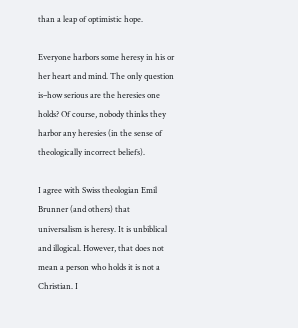than a leap of optimistic hope.

Everyone harbors some heresy in his or her heart and mind. The only question is–how serious are the heresies one holds? Of course, nobody thinks they harbor any heresies (in the sense of theologically incorrect beliefs).

I agree with Swiss theologian Emil Brunner (and others) that universalism is heresy. It is unbiblical and illogical. However, that does not mean a person who holds it is not a Christian. I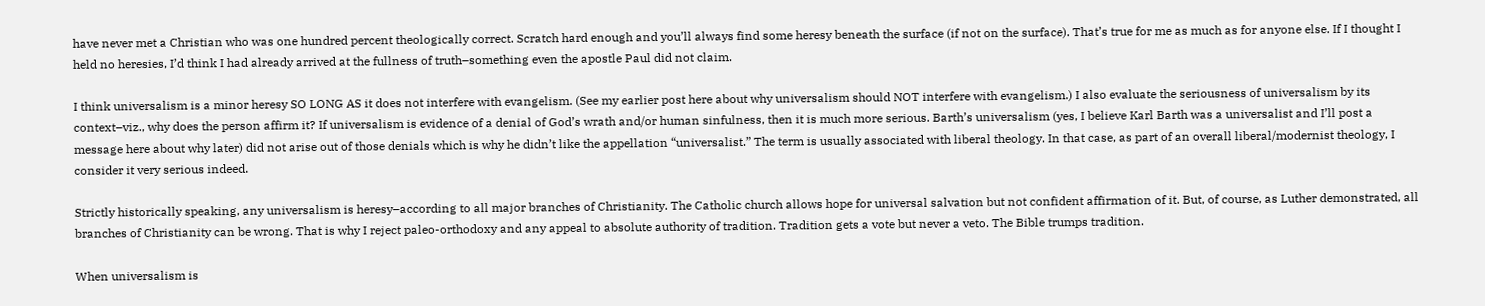have never met a Christian who was one hundred percent theologically correct. Scratch hard enough and you’ll always find some heresy beneath the surface (if not on the surface). That’s true for me as much as for anyone else. If I thought I held no heresies, I’d think I had already arrived at the fullness of truth–something even the apostle Paul did not claim.

I think universalism is a minor heresy SO LONG AS it does not interfere with evangelism. (See my earlier post here about why universalism should NOT interfere with evangelism.) I also evaluate the seriousness of universalism by its context–viz., why does the person affirm it? If universalism is evidence of a denial of God’s wrath and/or human sinfulness, then it is much more serious. Barth’s universalism (yes, I believe Karl Barth was a universalist and I’ll post a message here about why later) did not arise out of those denials which is why he didn’t like the appellation “universalist.” The term is usually associated with liberal theology. In that case, as part of an overall liberal/modernist theology, I consider it very serious indeed.

Strictly historically speaking, any universalism is heresy–according to all major branches of Christianity. The Catholic church allows hope for universal salvation but not confident affirmation of it. But, of course, as Luther demonstrated, all branches of Christianity can be wrong. That is why I reject paleo-orthodoxy and any appeal to absolute authority of tradition. Tradition gets a vote but never a veto. The Bible trumps tradition.

When universalism is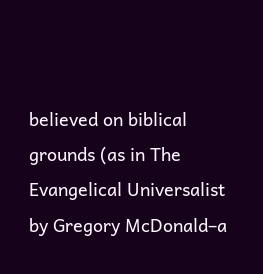believed on biblical grounds (as in The Evangelical Universalist by Gregory McDonald–a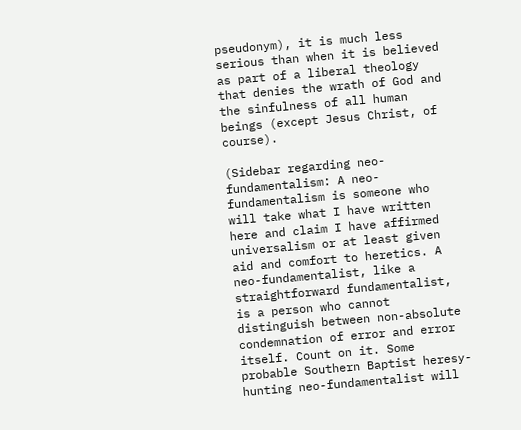pseudonym), it is much less serious than when it is believed as part of a liberal theology that denies the wrath of God and the sinfulness of all human beings (except Jesus Christ, of course).

(Sidebar regarding neo-fundamentalism: A neo-fundamentalism is someone who will take what I have written here and claim I have affirmed universalism or at least given aid and comfort to heretics. A neo-fundamentalist, like a straightforward fundamentalist, is a person who cannot distinguish between non-absolute condemnation of error and error itself. Count on it. Some probable Southern Baptist heresy-hunting neo-fundamentalist will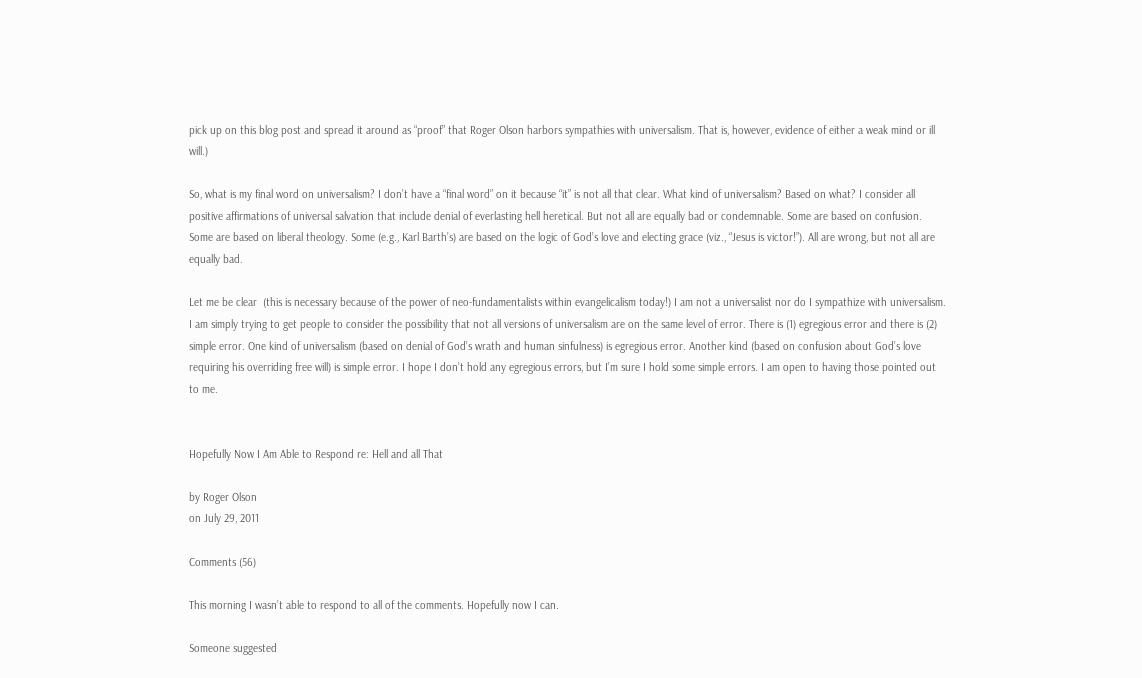pick up on this blog post and spread it around as “proof” that Roger Olson harbors sympathies with universalism. That is, however, evidence of either a weak mind or ill will.)

So, what is my final word on universalism? I don’t have a “final word” on it because “it” is not all that clear. What kind of universalism? Based on what? I consider all positive affirmations of universal salvation that include denial of everlasting hell heretical. But not all are equally bad or condemnable. Some are based on confusion. Some are based on liberal theology. Some (e.g., Karl Barth’s) are based on the logic of God’s love and electing grace (viz., “Jesus is victor!”). All are wrong, but not all are equally bad.

Let me be clear  (this is necessary because of the power of neo-fundamentalists within evangelicalism today!) I am not a universalist nor do I sympathize with universalism. I am simply trying to get people to consider the possibility that not all versions of universalism are on the same level of error. There is (1) egregious error and there is (2) simple error. One kind of universalism (based on denial of God’s wrath and human sinfulness) is egregious error. Another kind (based on confusion about God’s love requiring his overriding free will) is simple error. I hope I don’t hold any egregious errors, but I’m sure I hold some simple errors. I am open to having those pointed out to me.


Hopefully Now I Am Able to Respond re: Hell and all That

by Roger Olson
on July 29, 2011

Comments (56)

This morning I wasn’t able to respond to all of the comments. Hopefully now I can.

Someone suggested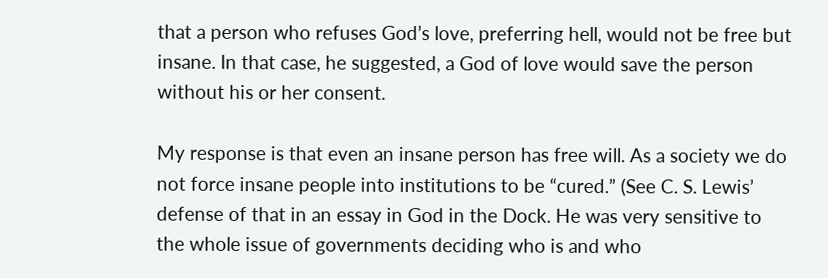that a person who refuses God’s love, preferring hell, would not be free but insane. In that case, he suggested, a God of love would save the person without his or her consent.

My response is that even an insane person has free will. As a society we do not force insane people into institutions to be “cured.” (See C. S. Lewis’ defense of that in an essay in God in the Dock. He was very sensitive to the whole issue of governments deciding who is and who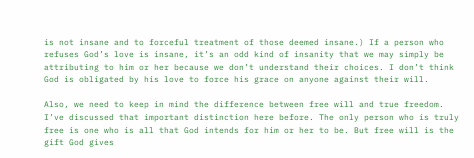is not insane and to forceful treatment of those deemed insane.) If a person who refuses God’s love is insane, it’s an odd kind of insanity that we may simply be attributing to him or her because we don’t understand their choices. I don’t think God is obligated by his love to force his grace on anyone against their will.

Also, we need to keep in mind the difference between free will and true freedom. I’ve discussed that important distinction here before. The only person who is truly free is one who is all that God intends for him or her to be. But free will is the gift God gives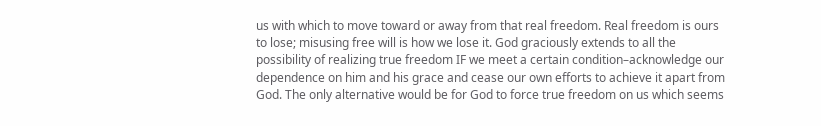us with which to move toward or away from that real freedom. Real freedom is ours to lose; misusing free will is how we lose it. God graciously extends to all the possibility of realizing true freedom IF we meet a certain condition–acknowledge our dependence on him and his grace and cease our own efforts to achieve it apart from God. The only alternative would be for God to force true freedom on us which seems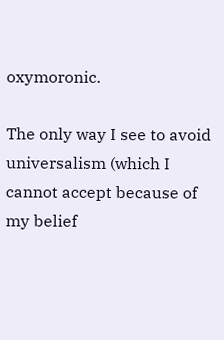oxymoronic.

The only way I see to avoid universalism (which I cannot accept because of my belief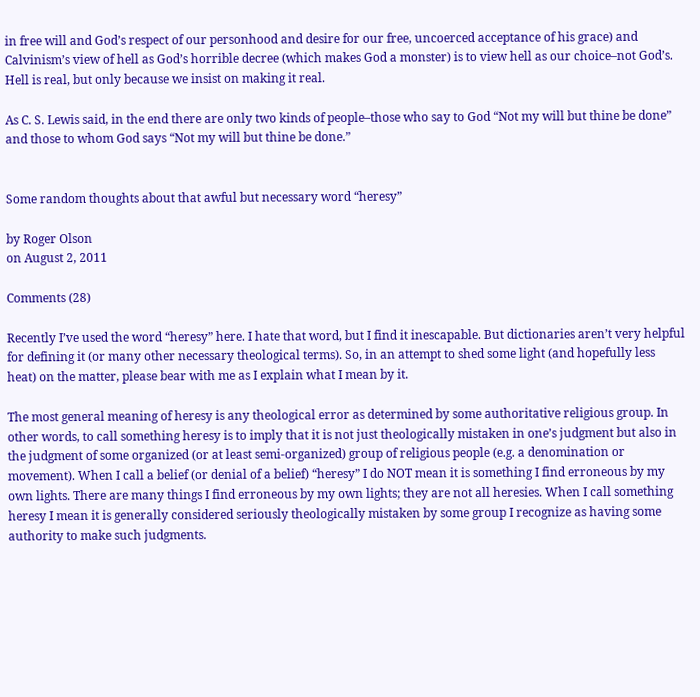in free will and God’s respect of our personhood and desire for our free, uncoerced acceptance of his grace) and Calvinism’s view of hell as God’s horrible decree (which makes God a monster) is to view hell as our choice–not God’s. Hell is real, but only because we insist on making it real.

As C. S. Lewis said, in the end there are only two kinds of people–those who say to God “Not my will but thine be done” and those to whom God says “Not my will but thine be done.”


Some random thoughts about that awful but necessary word “heresy”

by Roger Olson
on August 2, 2011

Comments (28)

Recently I’ve used the word “heresy” here. I hate that word, but I find it inescapable. But dictionaries aren’t very helpful for defining it (or many other necessary theological terms). So, in an attempt to shed some light (and hopefully less heat) on the matter, please bear with me as I explain what I mean by it.

The most general meaning of heresy is any theological error as determined by some authoritative religious group. In other words, to call something heresy is to imply that it is not just theologically mistaken in one’s judgment but also in the judgment of some organized (or at least semi-organized) group of religious people (e.g. a denomination or movement). When I call a belief (or denial of a belief) “heresy” I do NOT mean it is something I find erroneous by my own lights. There are many things I find erroneous by my own lights; they are not all heresies. When I call something heresy I mean it is generally considered seriously theologically mistaken by some group I recognize as having some authority to make such judgments.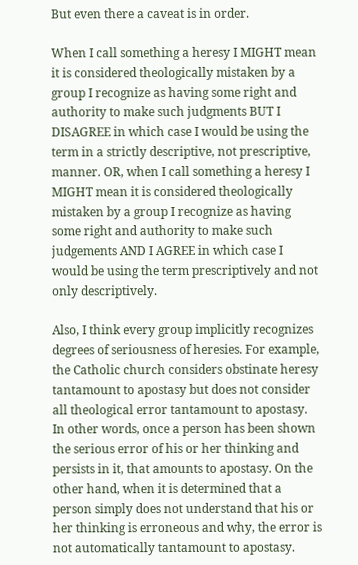But even there a caveat is in order.

When I call something a heresy I MIGHT mean it is considered theologically mistaken by a group I recognize as having some right and authority to make such judgments BUT I DISAGREE in which case I would be using the term in a strictly descriptive, not prescriptive, manner. OR, when I call something a heresy I MIGHT mean it is considered theologically mistaken by a group I recognize as having some right and authority to make such judgements AND I AGREE in which case I would be using the term prescriptively and not only descriptively.

Also, I think every group implicitly recognizes degrees of seriousness of heresies. For example, the Catholic church considers obstinate heresy tantamount to apostasy but does not consider all theological error tantamount to apostasy. In other words, once a person has been shown the serious error of his or her thinking and persists in it, that amounts to apostasy. On the other hand, when it is determined that a person simply does not understand that his or her thinking is erroneous and why, the error is not automatically tantamount to apostasy.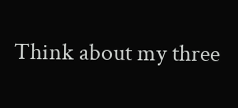Think about my three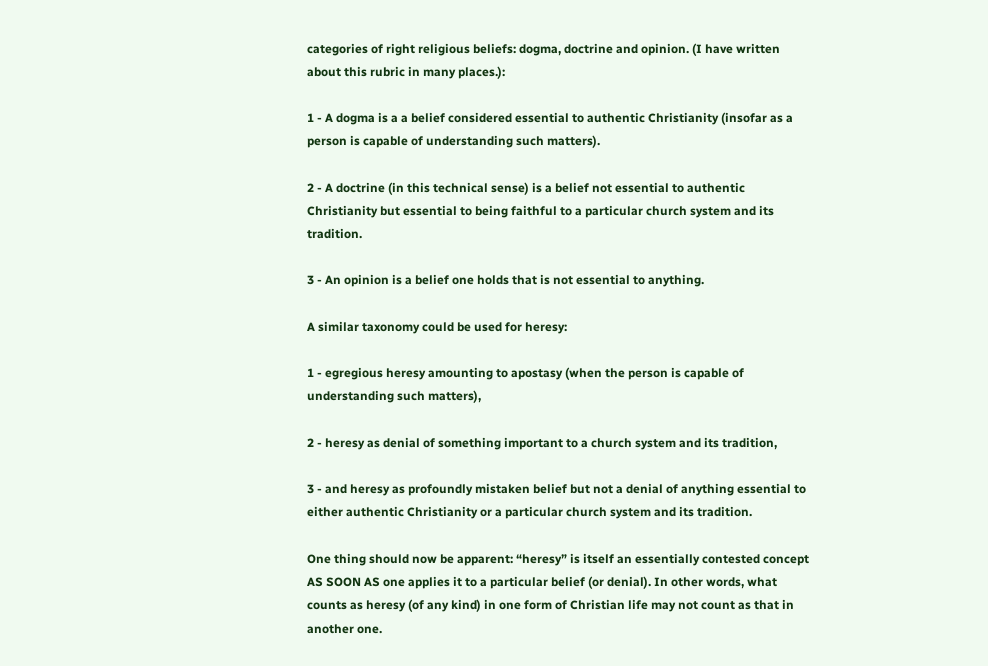categories of right religious beliefs: dogma, doctrine and opinion. (I have written about this rubric in many places.):

1 - A dogma is a a belief considered essential to authentic Christianity (insofar as a person is capable of understanding such matters).

2 - A doctrine (in this technical sense) is a belief not essential to authentic Christianity but essential to being faithful to a particular church system and its tradition.

3 - An opinion is a belief one holds that is not essential to anything.

A similar taxonomy could be used for heresy:

1 - egregious heresy amounting to apostasy (when the person is capable of understanding such matters),

2 - heresy as denial of something important to a church system and its tradition,

3 - and heresy as profoundly mistaken belief but not a denial of anything essential to either authentic Christianity or a particular church system and its tradition.

One thing should now be apparent: “heresy” is itself an essentially contested concept AS SOON AS one applies it to a particular belief (or denial). In other words, what counts as heresy (of any kind) in one form of Christian life may not count as that in another one.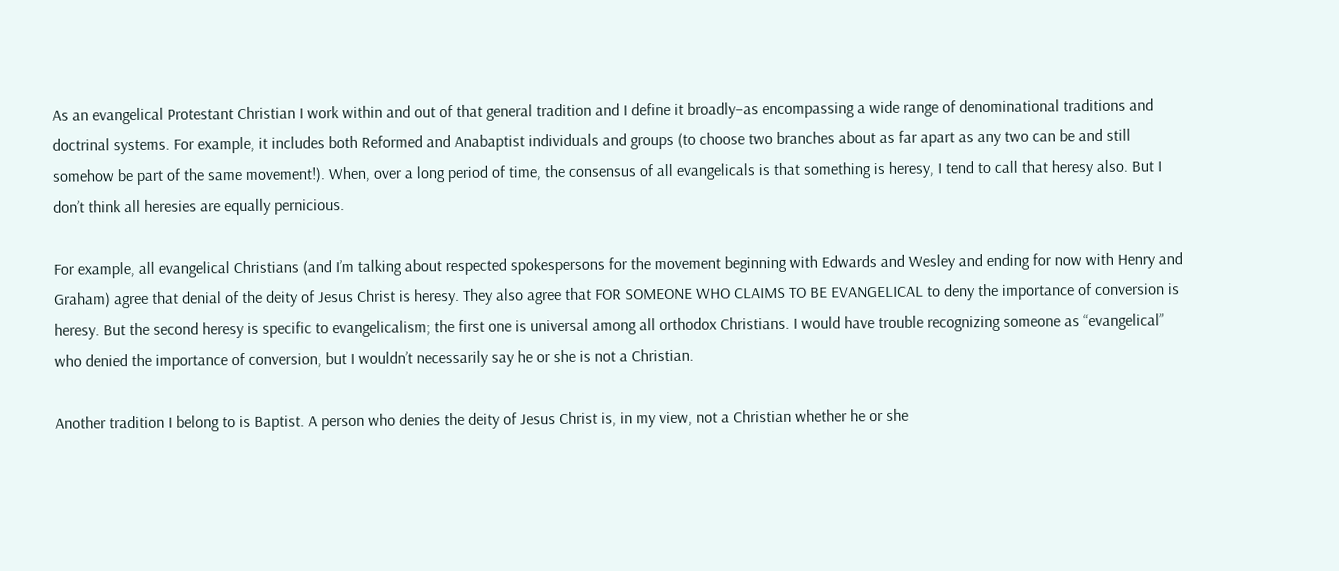As an evangelical Protestant Christian I work within and out of that general tradition and I define it broadly–as encompassing a wide range of denominational traditions and doctrinal systems. For example, it includes both Reformed and Anabaptist individuals and groups (to choose two branches about as far apart as any two can be and still somehow be part of the same movement!). When, over a long period of time, the consensus of all evangelicals is that something is heresy, I tend to call that heresy also. But I don’t think all heresies are equally pernicious.

For example, all evangelical Christians (and I’m talking about respected spokespersons for the movement beginning with Edwards and Wesley and ending for now with Henry and Graham) agree that denial of the deity of Jesus Christ is heresy. They also agree that FOR SOMEONE WHO CLAIMS TO BE EVANGELICAL to deny the importance of conversion is heresy. But the second heresy is specific to evangelicalism; the first one is universal among all orthodox Christians. I would have trouble recognizing someone as “evangelical” who denied the importance of conversion, but I wouldn’t necessarily say he or she is not a Christian.

Another tradition I belong to is Baptist. A person who denies the deity of Jesus Christ is, in my view, not a Christian whether he or she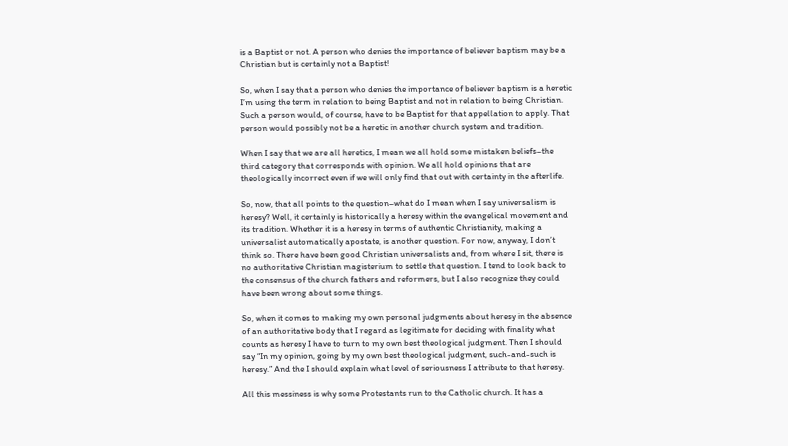is a Baptist or not. A person who denies the importance of believer baptism may be a Christian but is certainly not a Baptist!

So, when I say that a person who denies the importance of believer baptism is a heretic I’m using the term in relation to being Baptist and not in relation to being Christian. Such a person would, of course, have to be Baptist for that appellation to apply. That person would possibly not be a heretic in another church system and tradition.

When I say that we are all heretics, I mean we all hold some mistaken beliefs–the third category that corresponds with opinion. We all hold opinions that are theologically incorrect even if we will only find that out with certainty in the afterlife.

So, now, that all points to the question–what do I mean when I say universalism is heresy? Well, it certainly is historically a heresy within the evangelical movement and its tradition. Whether it is a heresy in terms of authentic Christianity, making a universalist automatically apostate, is another question. For now, anyway, I don’t think so. There have been good Christian universalists and, from where I sit, there is no authoritative Christian magisterium to settle that question. I tend to look back to the consensus of the church fathers and reformers, but I also recognize they could have been wrong about some things.

So, when it comes to making my own personal judgments about heresy in the absence of an authoritative body that I regard as legitimate for deciding with finality what counts as heresy I have to turn to my own best theological judgment. Then I should say “In my opinion, going by my own best theological judgment, such-and-such is heresy.” And the I should explain what level of seriousness I attribute to that heresy.

All this messiness is why some Protestants run to the Catholic church. It has a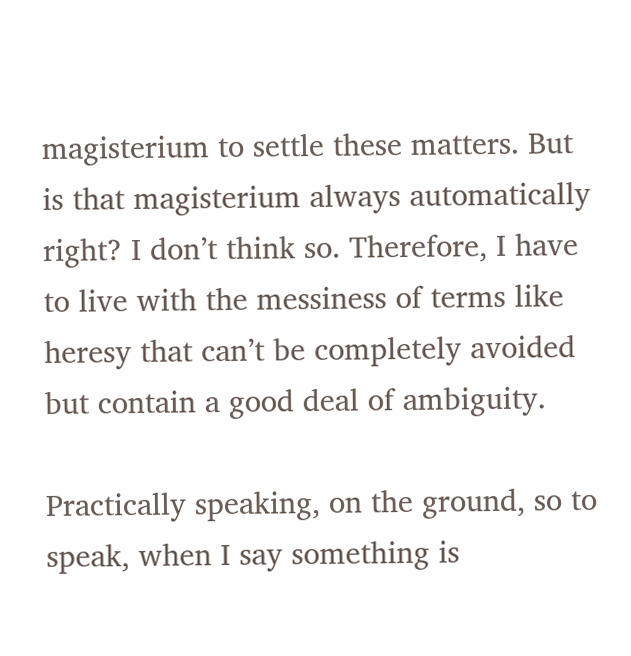magisterium to settle these matters. But is that magisterium always automatically right? I don’t think so. Therefore, I have to live with the messiness of terms like heresy that can’t be completely avoided but contain a good deal of ambiguity.

Practically speaking, on the ground, so to speak, when I say something is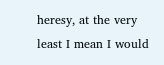heresy, at the very least I mean I would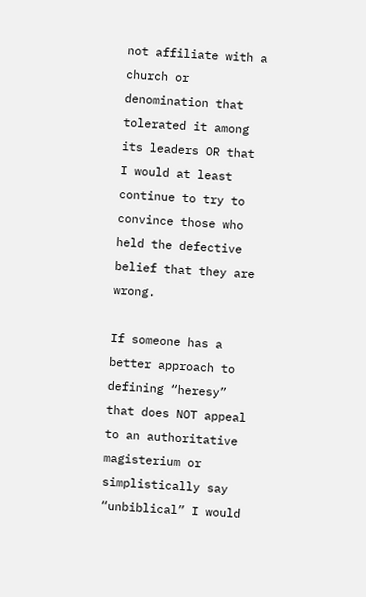not affiliate with a church or denomination that tolerated it among its leaders OR that I would at least continue to try to convince those who held the defective belief that they are wrong.

If someone has a better approach to defining “heresy” that does NOT appeal to an authoritative magisterium or simplistically say “unbiblical” I would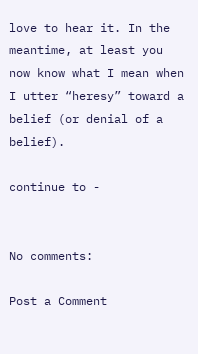love to hear it. In the meantime, at least you now know what I mean when I utter “heresy” toward a belief (or denial of a belief).

continue to -


No comments:

Post a Comment